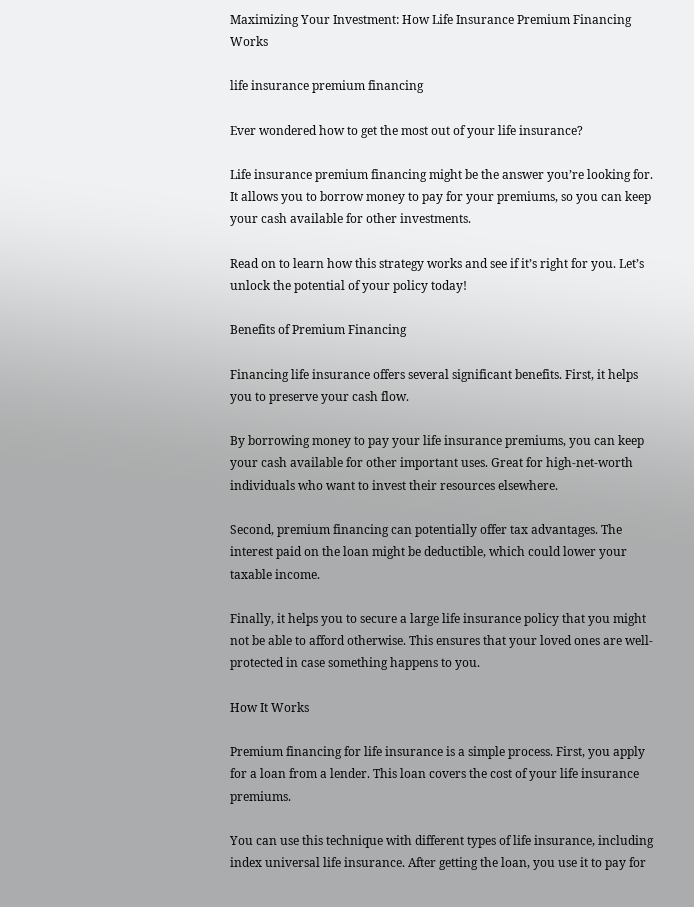Maximizing Your Investment: How Life Insurance Premium Financing Works

life insurance premium financing

Ever wondered how to get the most out of your life insurance?

Life insurance premium financing might be the answer you’re looking for. It allows you to borrow money to pay for your premiums, so you can keep your cash available for other investments.

Read on to learn how this strategy works and see if it’s right for you. Let’s unlock the potential of your policy today!

Benefits of Premium Financing

Financing life insurance offers several significant benefits. First, it helps you to preserve your cash flow.

By borrowing money to pay your life insurance premiums, you can keep your cash available for other important uses. Great for high-net-worth individuals who want to invest their resources elsewhere.

Second, premium financing can potentially offer tax advantages. The interest paid on the loan might be deductible, which could lower your taxable income.

Finally, it helps you to secure a large life insurance policy that you might not be able to afford otherwise. This ensures that your loved ones are well-protected in case something happens to you.

How It Works

Premium financing for life insurance is a simple process. First, you apply for a loan from a lender. This loan covers the cost of your life insurance premiums.

You can use this technique with different types of life insurance, including index universal life insurance. After getting the loan, you use it to pay for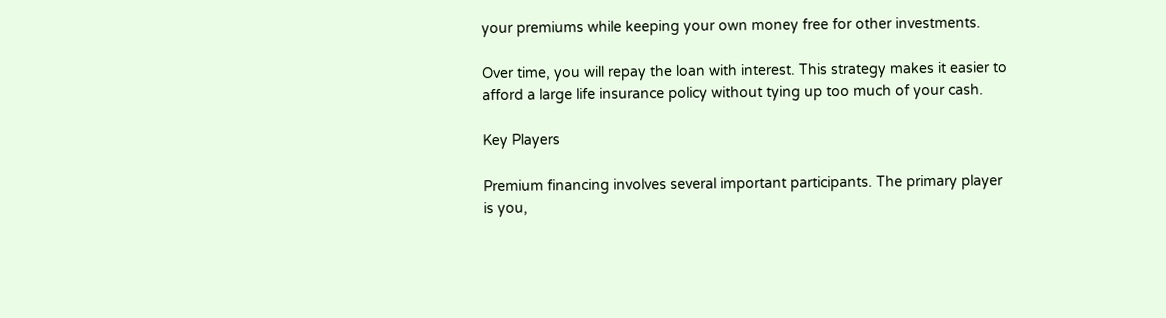your premiums while keeping your own money free for other investments.

Over time, you will repay the loan with interest. This strategy makes it easier to afford a large life insurance policy without tying up too much of your cash.

Key Players

Premium financing involves several important participants. The primary player is you,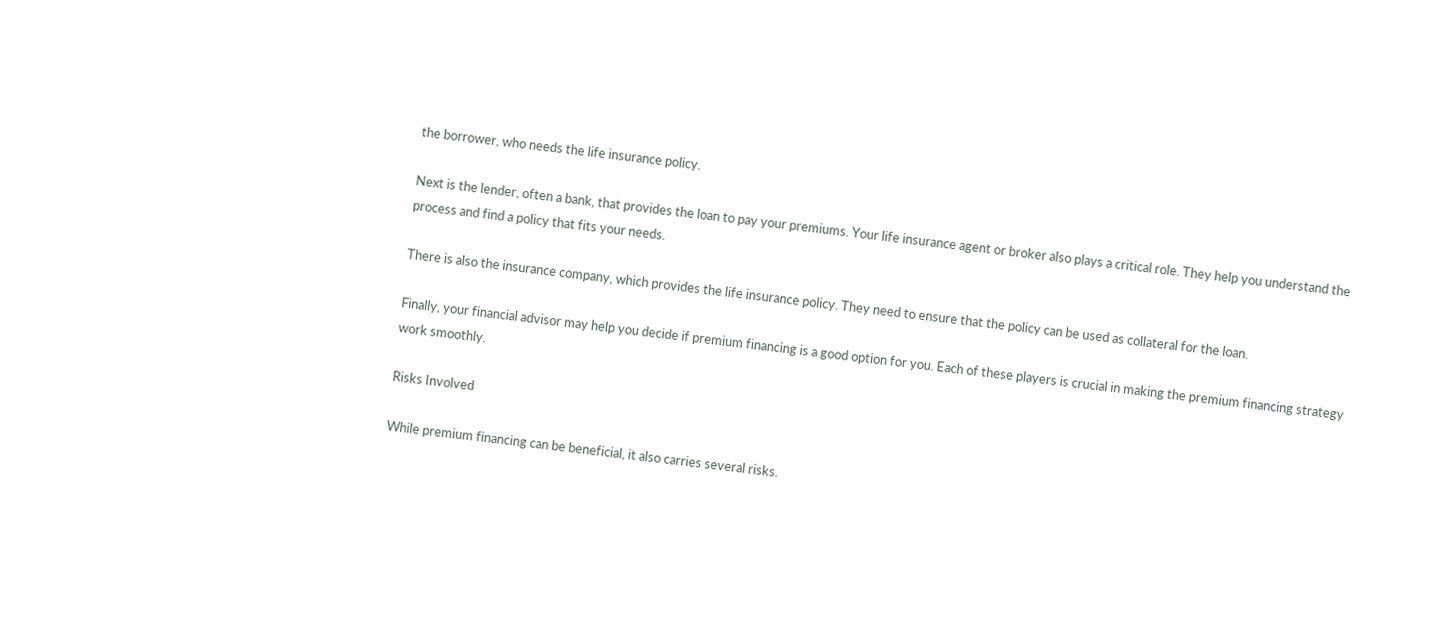the borrower, who needs the life insurance policy.

Next is the lender, often a bank, that provides the loan to pay your premiums. Your life insurance agent or broker also plays a critical role. They help you understand the process and find a policy that fits your needs.

There is also the insurance company, which provides the life insurance policy. They need to ensure that the policy can be used as collateral for the loan.

Finally, your financial advisor may help you decide if premium financing is a good option for you. Each of these players is crucial in making the premium financing strategy work smoothly.

Risks Involved

While premium financing can be beneficial, it also carries several risks.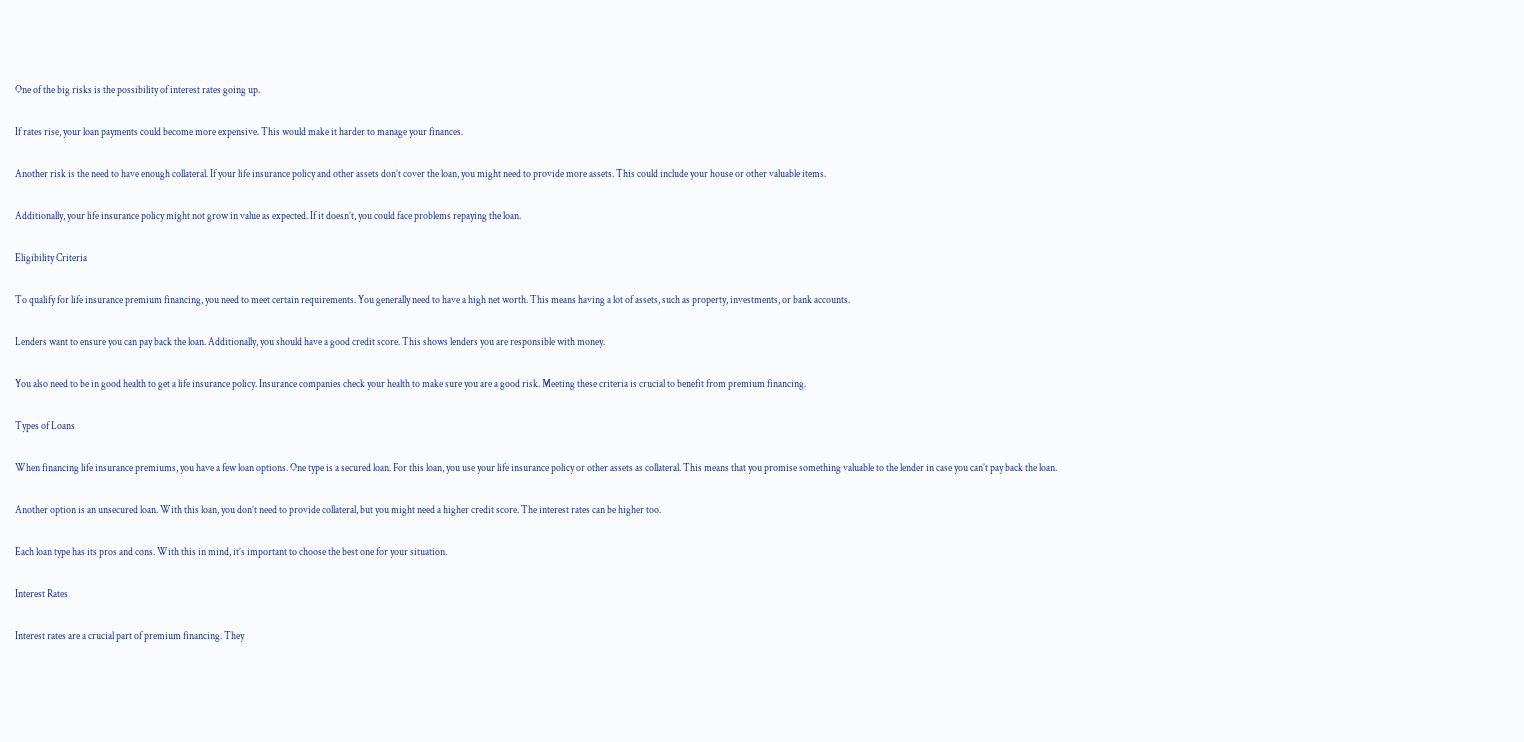One of the big risks is the possibility of interest rates going up.

If rates rise, your loan payments could become more expensive. This would make it harder to manage your finances.

Another risk is the need to have enough collateral. If your life insurance policy and other assets don’t cover the loan, you might need to provide more assets. This could include your house or other valuable items.

Additionally, your life insurance policy might not grow in value as expected. If it doesn’t, you could face problems repaying the loan.

Eligibility Criteria

To qualify for life insurance premium financing, you need to meet certain requirements. You generally need to have a high net worth. This means having a lot of assets, such as property, investments, or bank accounts.

Lenders want to ensure you can pay back the loan. Additionally, you should have a good credit score. This shows lenders you are responsible with money.

You also need to be in good health to get a life insurance policy. Insurance companies check your health to make sure you are a good risk. Meeting these criteria is crucial to benefit from premium financing.

Types of Loans

When financing life insurance premiums, you have a few loan options. One type is a secured loan. For this loan, you use your life insurance policy or other assets as collateral. This means that you promise something valuable to the lender in case you can’t pay back the loan.

Another option is an unsecured loan. With this loan, you don’t need to provide collateral, but you might need a higher credit score. The interest rates can be higher too.

Each loan type has its pros and cons. With this in mind, it’s important to choose the best one for your situation.

Interest Rates

Interest rates are a crucial part of premium financing. They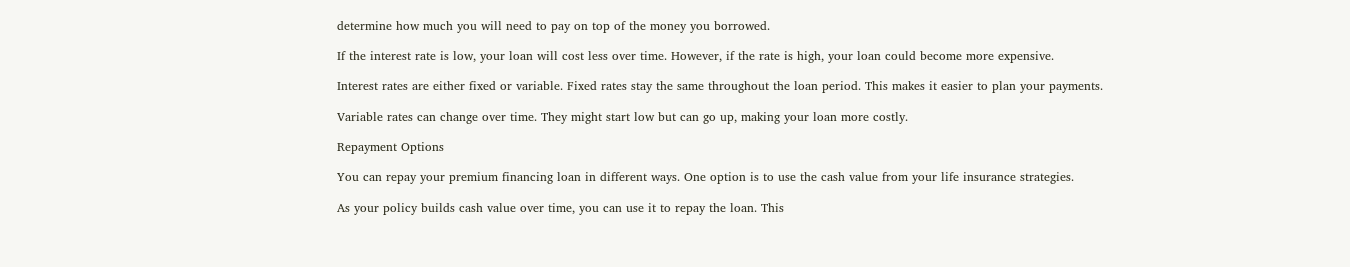determine how much you will need to pay on top of the money you borrowed.

If the interest rate is low, your loan will cost less over time. However, if the rate is high, your loan could become more expensive.

Interest rates are either fixed or variable. Fixed rates stay the same throughout the loan period. This makes it easier to plan your payments.

Variable rates can change over time. They might start low but can go up, making your loan more costly.

Repayment Options

You can repay your premium financing loan in different ways. One option is to use the cash value from your life insurance strategies.

As your policy builds cash value over time, you can use it to repay the loan. This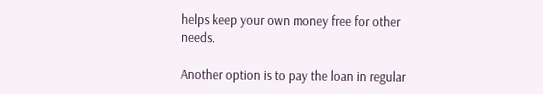helps keep your own money free for other needs.

Another option is to pay the loan in regular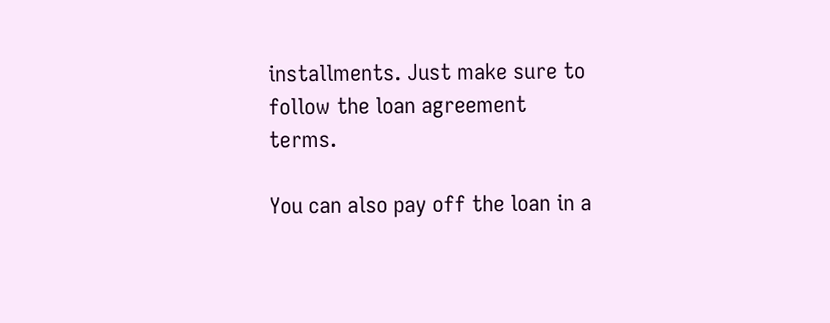installments. Just make sure to follow the loan agreement terms.

You can also pay off the loan in a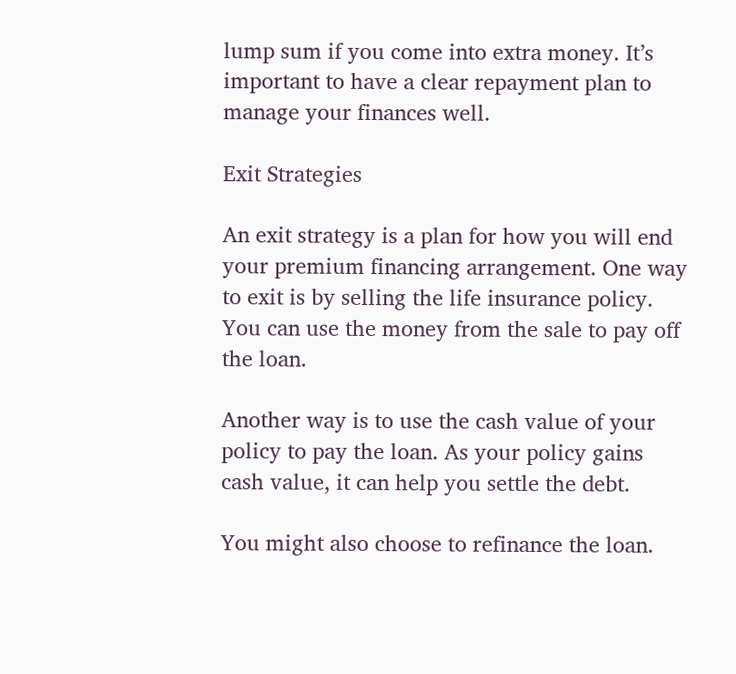lump sum if you come into extra money. It’s important to have a clear repayment plan to manage your finances well.

Exit Strategies

An exit strategy is a plan for how you will end your premium financing arrangement. One way to exit is by selling the life insurance policy. You can use the money from the sale to pay off the loan.

Another way is to use the cash value of your policy to pay the loan. As your policy gains cash value, it can help you settle the debt.

You might also choose to refinance the loan.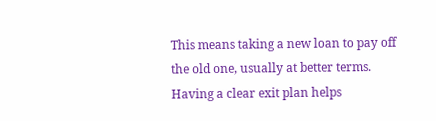This means taking a new loan to pay off the old one, usually at better terms. Having a clear exit plan helps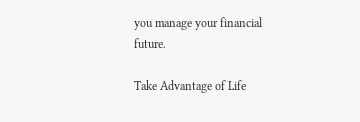you manage your financial future.

Take Advantage of Life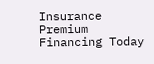Insurance Premium Financing Today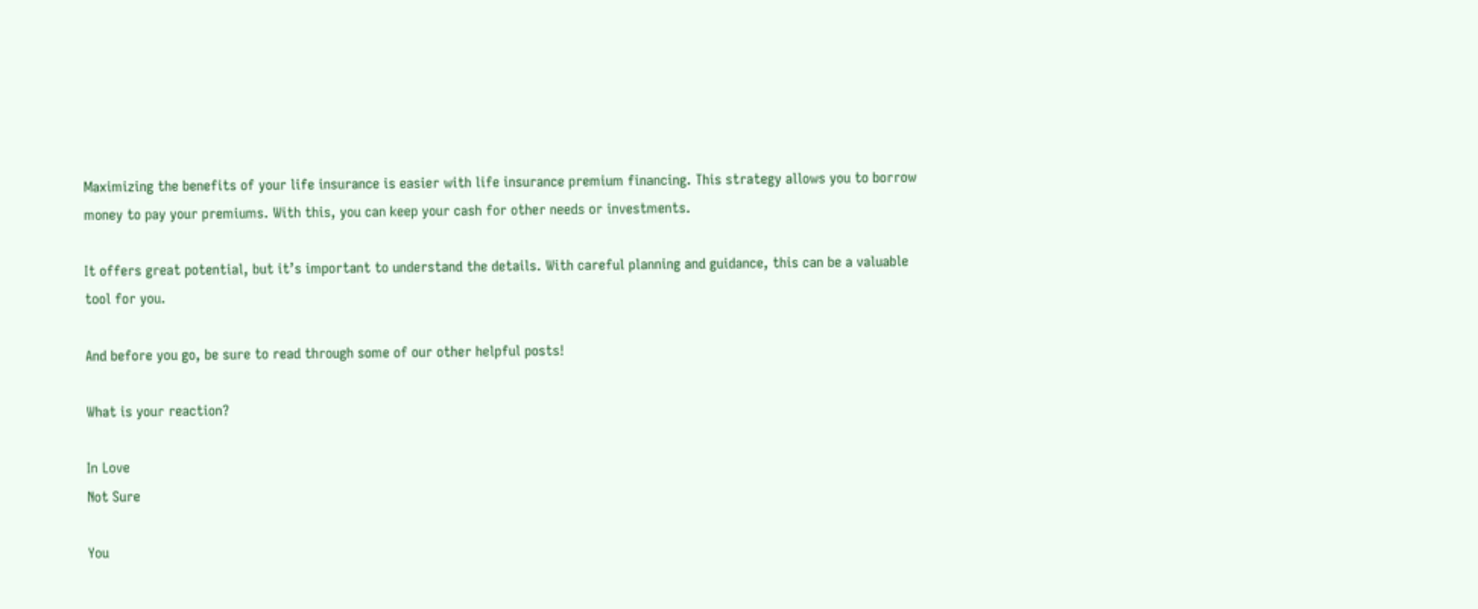Maximizing the benefits of your life insurance is easier with life insurance premium financing. This strategy allows you to borrow money to pay your premiums. With this, you can keep your cash for other needs or investments.

It offers great potential, but it’s important to understand the details. With careful planning and guidance, this can be a valuable tool for you.

And before you go, be sure to read through some of our other helpful posts!

What is your reaction?

In Love
Not Sure

You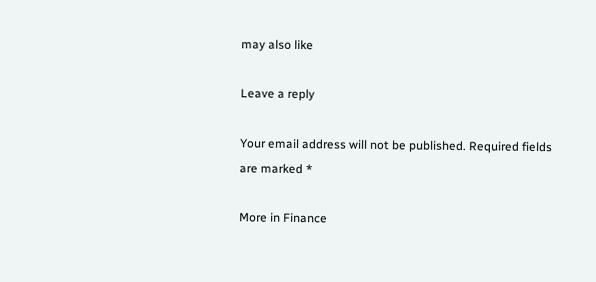may also like

Leave a reply

Your email address will not be published. Required fields are marked *

More in Finance